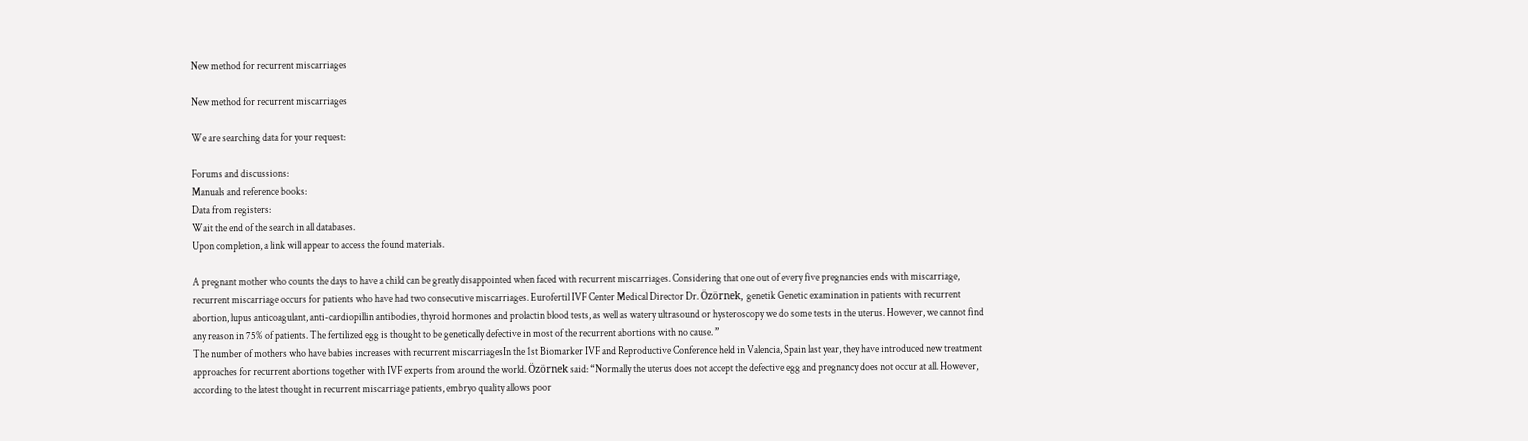New method for recurrent miscarriages

New method for recurrent miscarriages

We are searching data for your request:

Forums and discussions:
Manuals and reference books:
Data from registers:
Wait the end of the search in all databases.
Upon completion, a link will appear to access the found materials.

A pregnant mother who counts the days to have a child can be greatly disappointed when faced with recurrent miscarriages. Considering that one out of every five pregnancies ends with miscarriage, recurrent miscarriage occurs for patients who have had two consecutive miscarriages. Eurofertil IVF Center Medical Director Dr. Özörnek, genetik Genetic examination in patients with recurrent abortion, lupus anticoagulant, anti-cardiopillin antibodies, thyroid hormones and prolactin blood tests, as well as watery ultrasound or hysteroscopy we do some tests in the uterus. However, we cannot find any reason in 75% of patients. The fertilized egg is thought to be genetically defective in most of the recurrent abortions with no cause. ”
The number of mothers who have babies increases with recurrent miscarriagesIn the 1st Biomarker IVF and Reproductive Conference held in Valencia, Spain last year, they have introduced new treatment approaches for recurrent abortions together with IVF experts from around the world. Özörnek said: “Normally the uterus does not accept the defective egg and pregnancy does not occur at all. However, according to the latest thought in recurrent miscarriage patients, embryo quality allows poor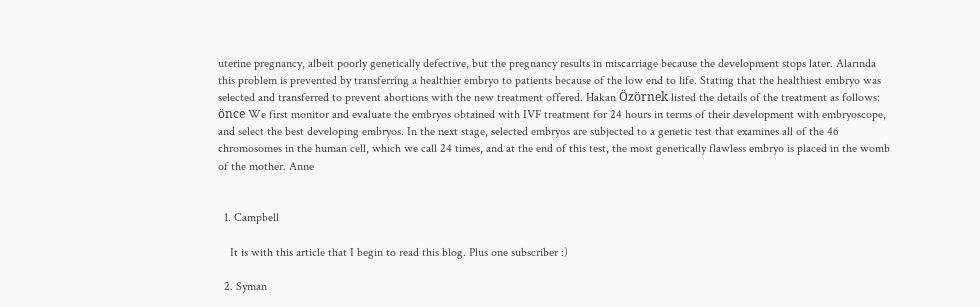uterine pregnancy, albeit poorly genetically defective, but the pregnancy results in miscarriage because the development stops later. Alarında this problem is prevented by transferring a healthier embryo to patients because of the low end to life. Stating that the healthiest embryo was selected and transferred to prevent abortions with the new treatment offered. Hakan Özörnek listed the details of the treatment as follows: önce We first monitor and evaluate the embryos obtained with IVF treatment for 24 hours in terms of their development with embryoscope, and select the best developing embryos. In the next stage, selected embryos are subjected to a genetic test that examines all of the 46 chromosomes in the human cell, which we call 24 times, and at the end of this test, the most genetically flawless embryo is placed in the womb of the mother. Anne


  1. Campbell

    It is with this article that I begin to read this blog. Plus one subscriber :)

  2. Syman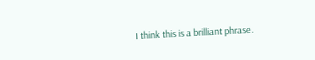I think this is a brilliant phrase.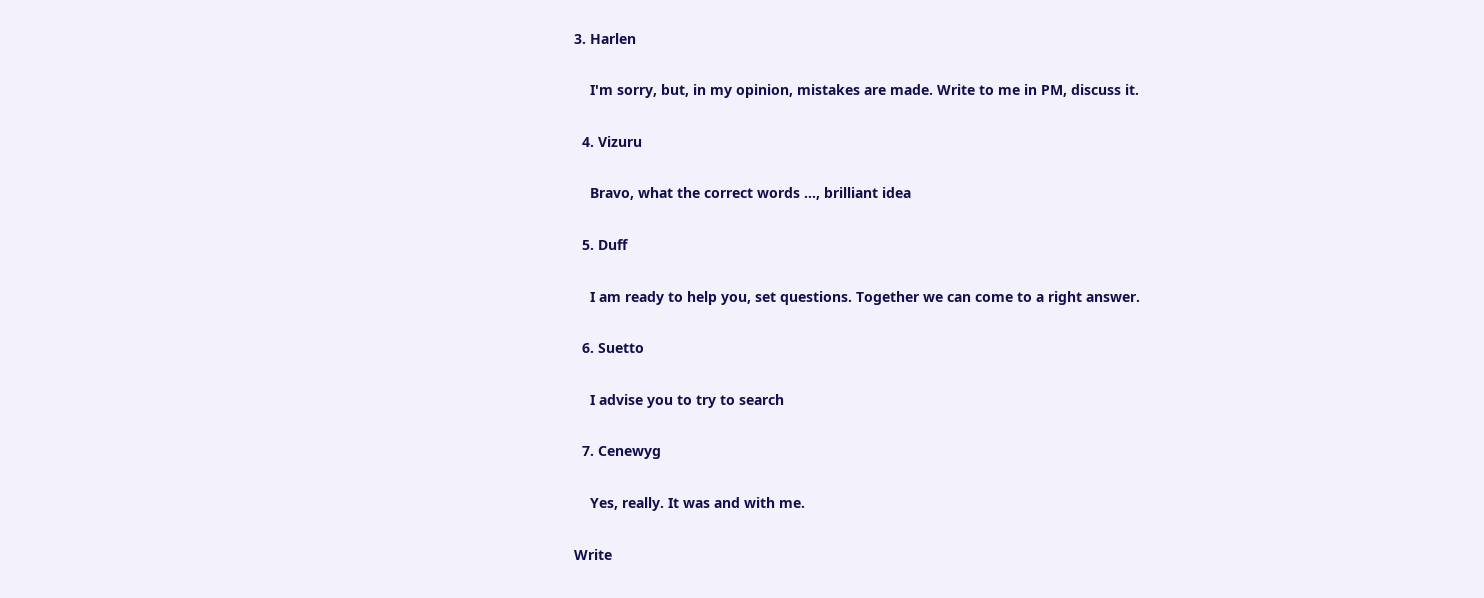3. Harlen

    I'm sorry, but, in my opinion, mistakes are made. Write to me in PM, discuss it.

  4. Vizuru

    Bravo, what the correct words ..., brilliant idea

  5. Duff

    I am ready to help you, set questions. Together we can come to a right answer.

  6. Suetto

    I advise you to try to search

  7. Cenewyg

    Yes, really. It was and with me.

Write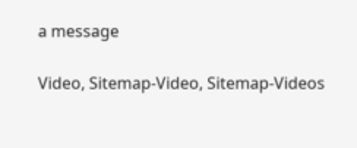a message

Video, Sitemap-Video, Sitemap-Videos